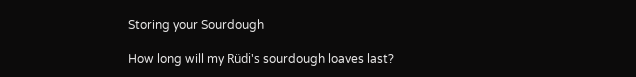Storing your Sourdough

How long will my Rüdi's sourdough loaves last?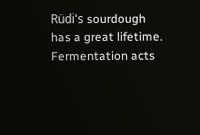Rüdi's sourdough has a great lifetime. Fermentation acts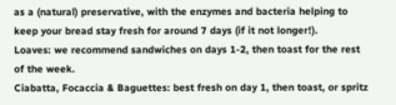as a (natural) preservative, with the enzymes and bacteria helping to keep your bread stay fresh for around 7 days (if it not longer!).
Loaves: we recommend sandwiches on days 1-2, then toast for the rest of the week.
Ciabatta, Focaccia & Baguettes: best fresh on day 1, then toast, or spritz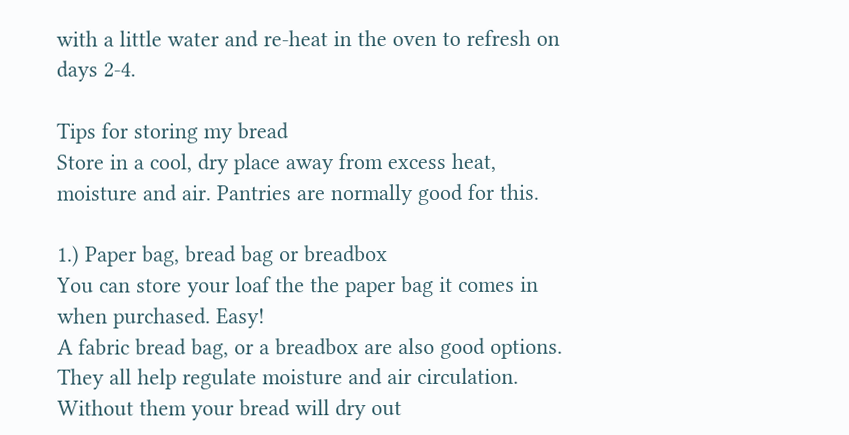with a little water and re-heat in the oven to refresh on days 2-4.

Tips for storing my bread
Store in a cool, dry place away from excess heat, moisture and air. Pantries are normally good for this.

1.) Paper bag, bread bag or breadbox
You can store your loaf the the paper bag it comes in when purchased. Easy!
A fabric bread bag, or a breadbox are also good options. They all help regulate moisture and air circulation. Without them your bread will dry out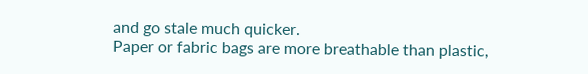and go stale much quicker.
Paper or fabric bags are more breathable than plastic,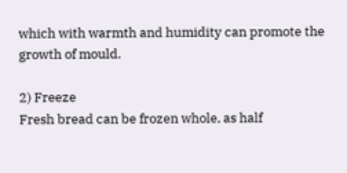which with warmth and humidity can promote the growth of mould.

2) Freeze
Fresh bread can be frozen whole, as half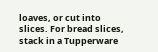loaves, or cut into slices. For bread slices, stack in a Tupperware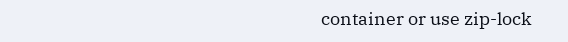container or use zip-lock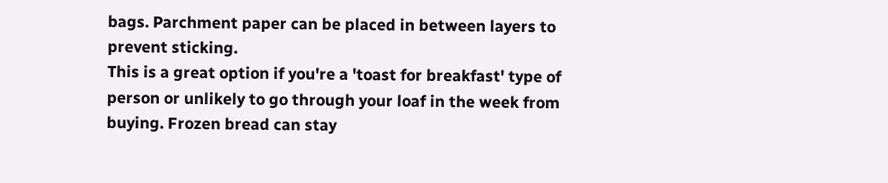bags. Parchment paper can be placed in between layers to prevent sticking.
This is a great option if you're a 'toast for breakfast' type of person or unlikely to go through your loaf in the week from buying. Frozen bread can stay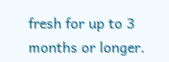fresh for up to 3 months or longer.